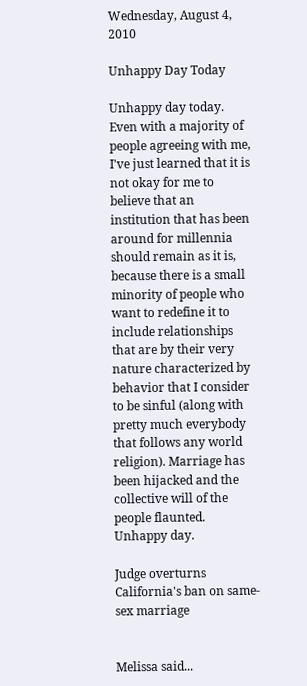Wednesday, August 4, 2010

Unhappy Day Today

Unhappy day today. Even with a majority of people agreeing with me, I've just learned that it is not okay for me to believe that an institution that has been around for millennia should remain as it is, because there is a small minority of people who want to redefine it to include relationships that are by their very nature characterized by behavior that I consider to be sinful (along with pretty much everybody that follows any world religion). Marriage has been hijacked and the collective will of the people flaunted. Unhappy day.

Judge overturns California's ban on same-sex marriage


Melissa said...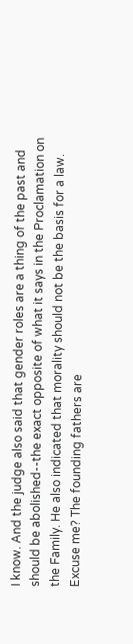I know. And the judge also said that gender roles are a thing of the past and should be abolished--the exact opposite of what it says in the Proclamation on the Family. He also indicated that morality should not be the basis for a law. Excuse me? The founding fathers are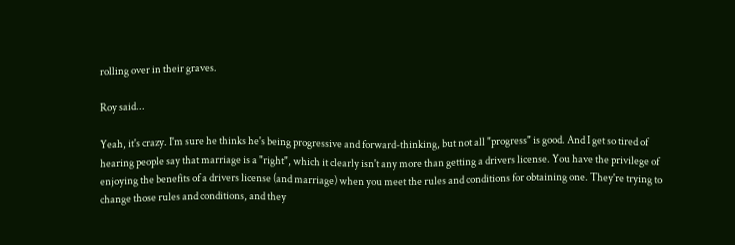rolling over in their graves.

Roy said...

Yeah, it's crazy. I'm sure he thinks he's being progressive and forward-thinking, but not all "progress" is good. And I get so tired of hearing people say that marriage is a "right", which it clearly isn't any more than getting a drivers license. You have the privilege of enjoying the benefits of a drivers license (and marriage) when you meet the rules and conditions for obtaining one. They're trying to change those rules and conditions, and they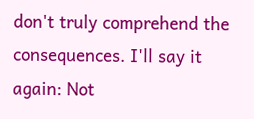don't truly comprehend the consequences. I'll say it again: Not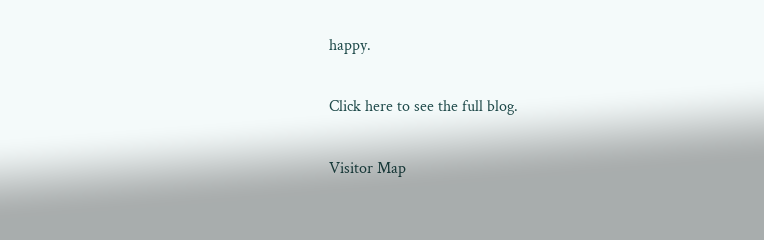happy.

Click here to see the full blog.

Visitor Map